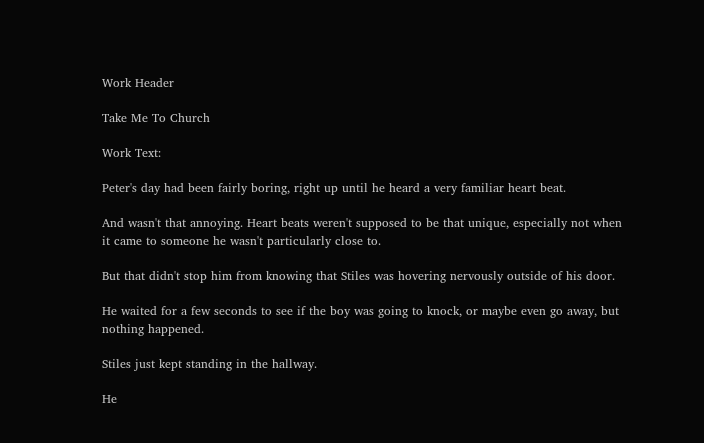Work Header

Take Me To Church

Work Text:

Peter's day had been fairly boring, right up until he heard a very familiar heart beat.

And wasn't that annoying. Heart beats weren't supposed to be that unique, especially not when it came to someone he wasn't particularly close to.

But that didn't stop him from knowing that Stiles was hovering nervously outside of his door.

He waited for a few seconds to see if the boy was going to knock, or maybe even go away, but nothing happened.

Stiles just kept standing in the hallway.

He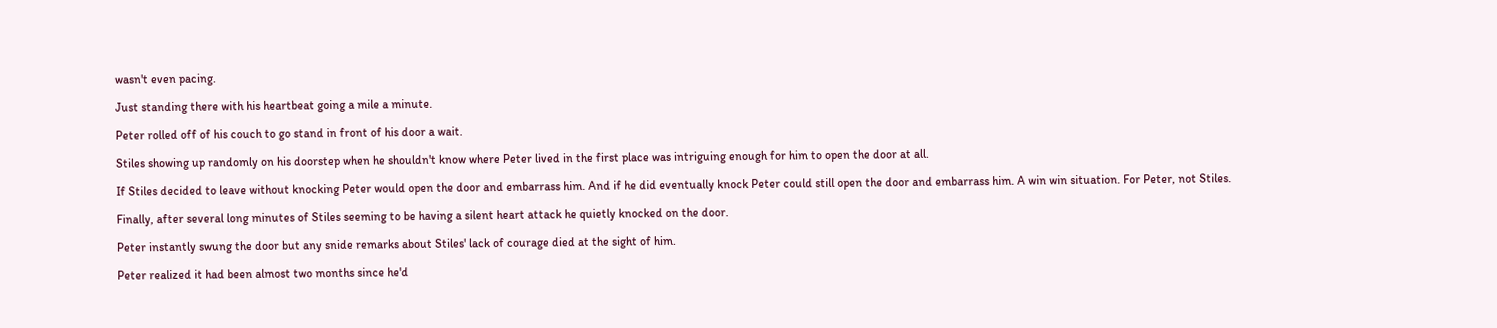wasn't even pacing.

Just standing there with his heartbeat going a mile a minute.

Peter rolled off of his couch to go stand in front of his door a wait.

Stiles showing up randomly on his doorstep when he shouldn't know where Peter lived in the first place was intriguing enough for him to open the door at all.

If Stiles decided to leave without knocking Peter would open the door and embarrass him. And if he did eventually knock Peter could still open the door and embarrass him. A win win situation. For Peter, not Stiles.

Finally, after several long minutes of Stiles seeming to be having a silent heart attack he quietly knocked on the door.

Peter instantly swung the door but any snide remarks about Stiles' lack of courage died at the sight of him.

Peter realized it had been almost two months since he'd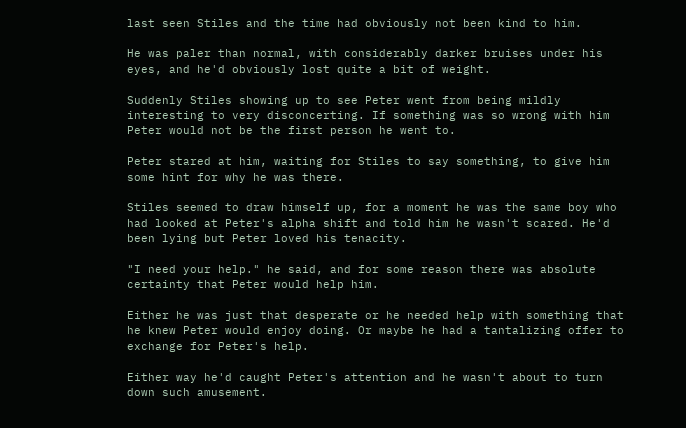last seen Stiles and the time had obviously not been kind to him.

He was paler than normal, with considerably darker bruises under his eyes, and he'd obviously lost quite a bit of weight.

Suddenly Stiles showing up to see Peter went from being mildly interesting to very disconcerting. If something was so wrong with him Peter would not be the first person he went to.

Peter stared at him, waiting for Stiles to say something, to give him some hint for why he was there.

Stiles seemed to draw himself up, for a moment he was the same boy who had looked at Peter's alpha shift and told him he wasn't scared. He'd been lying but Peter loved his tenacity.

"I need your help." he said, and for some reason there was absolute certainty that Peter would help him.

Either he was just that desperate or he needed help with something that he knew Peter would enjoy doing. Or maybe he had a tantalizing offer to exchange for Peter's help.

Either way he'd caught Peter's attention and he wasn't about to turn down such amusement.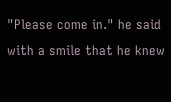"Please come in." he said with a smile that he knew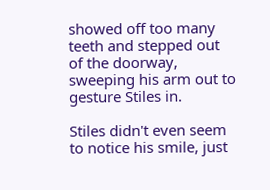showed off too many teeth and stepped out of the doorway, sweeping his arm out to gesture Stiles in.

Stiles didn't even seem to notice his smile, just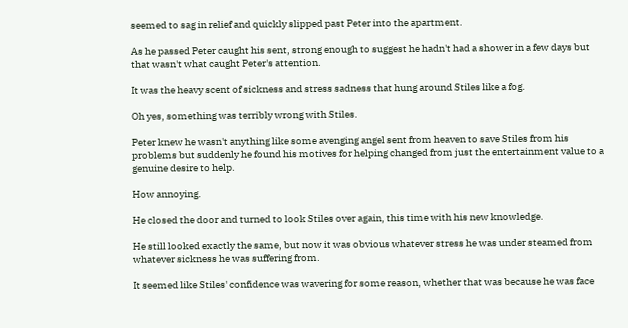seemed to sag in relief and quickly slipped past Peter into the apartment.

As he passed Peter caught his sent, strong enough to suggest he hadn't had a shower in a few days but that wasn't what caught Peter's attention.

It was the heavy scent of sickness and stress sadness that hung around Stiles like a fog.

Oh yes, something was terribly wrong with Stiles.

Peter knew he wasn't anything like some avenging angel sent from heaven to save Stiles from his problems but suddenly he found his motives for helping changed from just the entertainment value to a genuine desire to help.

How annoying.

He closed the door and turned to look Stiles over again, this time with his new knowledge.

He still looked exactly the same, but now it was obvious whatever stress he was under steamed from whatever sickness he was suffering from.

It seemed like Stiles' confidence was wavering for some reason, whether that was because he was face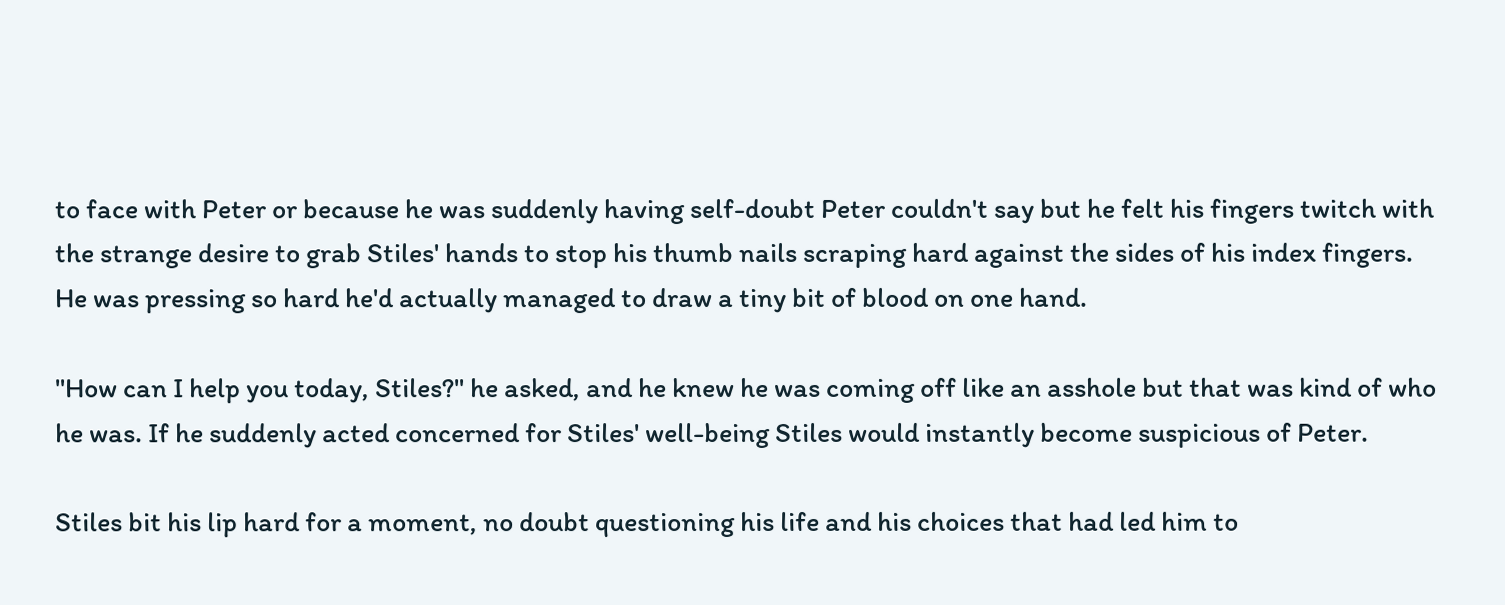to face with Peter or because he was suddenly having self-doubt Peter couldn't say but he felt his fingers twitch with the strange desire to grab Stiles' hands to stop his thumb nails scraping hard against the sides of his index fingers. He was pressing so hard he'd actually managed to draw a tiny bit of blood on one hand.

"How can I help you today, Stiles?" he asked, and he knew he was coming off like an asshole but that was kind of who he was. If he suddenly acted concerned for Stiles' well-being Stiles would instantly become suspicious of Peter.

Stiles bit his lip hard for a moment, no doubt questioning his life and his choices that had led him to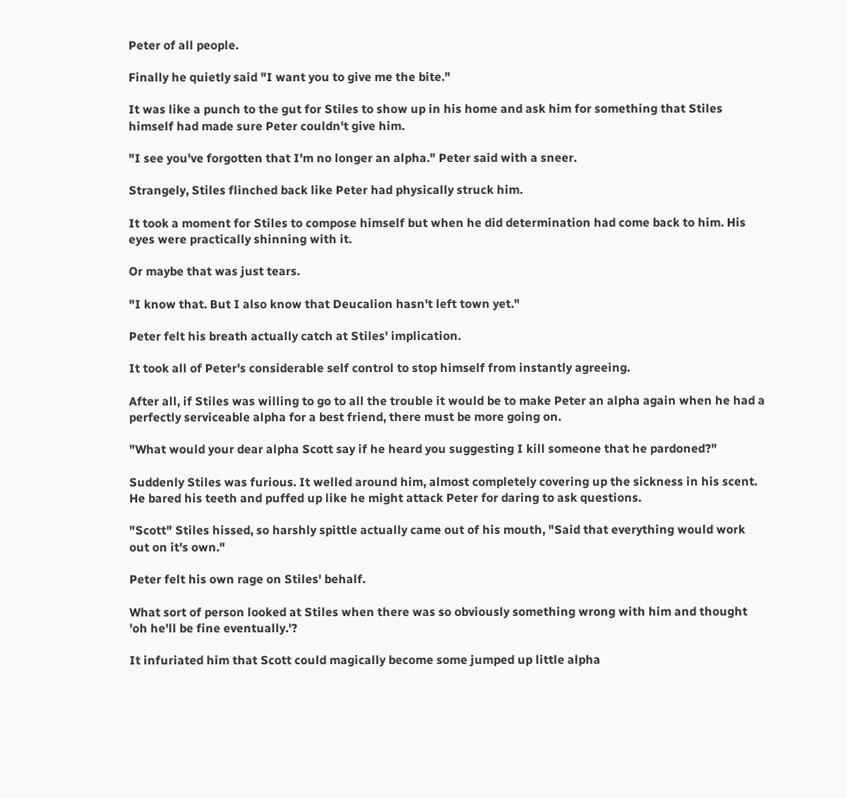Peter of all people.

Finally he quietly said "I want you to give me the bite."

It was like a punch to the gut for Stiles to show up in his home and ask him for something that Stiles himself had made sure Peter couldn't give him.

"I see you've forgotten that I'm no longer an alpha." Peter said with a sneer.

Strangely, Stiles flinched back like Peter had physically struck him.

It took a moment for Stiles to compose himself but when he did determination had come back to him. His eyes were practically shinning with it.

Or maybe that was just tears.

"I know that. But I also know that Deucalion hasn't left town yet."

Peter felt his breath actually catch at Stiles' implication.

It took all of Peter's considerable self control to stop himself from instantly agreeing.

After all, if Stiles was willing to go to all the trouble it would be to make Peter an alpha again when he had a perfectly serviceable alpha for a best friend, there must be more going on.

"What would your dear alpha Scott say if he heard you suggesting I kill someone that he pardoned?"

Suddenly Stiles was furious. It welled around him, almost completely covering up the sickness in his scent. He bared his teeth and puffed up like he might attack Peter for daring to ask questions.

"Scott" Stiles hissed, so harshly spittle actually came out of his mouth, "Said that everything would work out on it's own."

Peter felt his own rage on Stiles' behalf.

What sort of person looked at Stiles when there was so obviously something wrong with him and thought 'oh he'll be fine eventually.'?

It infuriated him that Scott could magically become some jumped up little alpha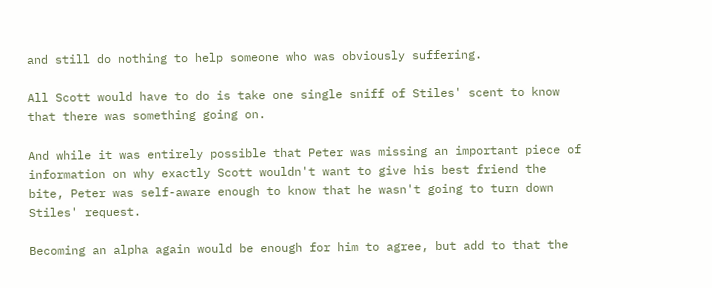and still do nothing to help someone who was obviously suffering.

All Scott would have to do is take one single sniff of Stiles' scent to know that there was something going on.

And while it was entirely possible that Peter was missing an important piece of information on why exactly Scott wouldn't want to give his best friend the bite, Peter was self-aware enough to know that he wasn't going to turn down Stiles' request.

Becoming an alpha again would be enough for him to agree, but add to that the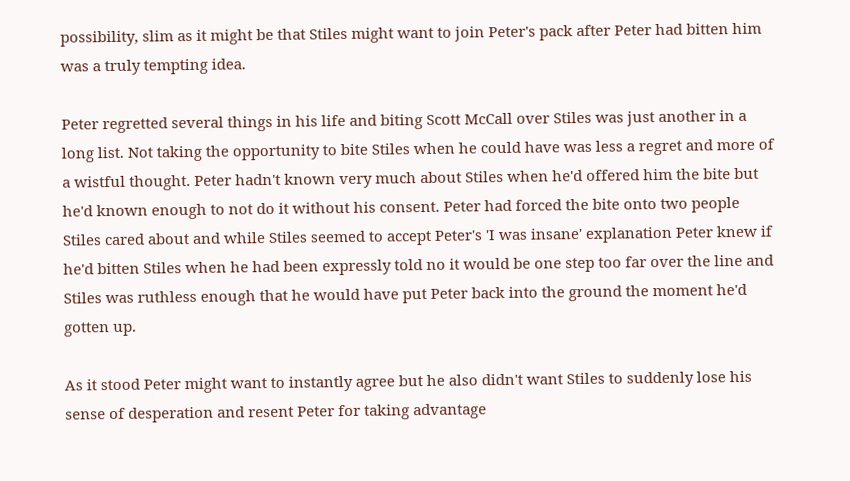possibility, slim as it might be that Stiles might want to join Peter's pack after Peter had bitten him was a truly tempting idea.

Peter regretted several things in his life and biting Scott McCall over Stiles was just another in a long list. Not taking the opportunity to bite Stiles when he could have was less a regret and more of a wistful thought. Peter hadn't known very much about Stiles when he'd offered him the bite but he'd known enough to not do it without his consent. Peter had forced the bite onto two people Stiles cared about and while Stiles seemed to accept Peter's 'I was insane' explanation Peter knew if he'd bitten Stiles when he had been expressly told no it would be one step too far over the line and Stiles was ruthless enough that he would have put Peter back into the ground the moment he'd gotten up.

As it stood Peter might want to instantly agree but he also didn't want Stiles to suddenly lose his sense of desperation and resent Peter for taking advantage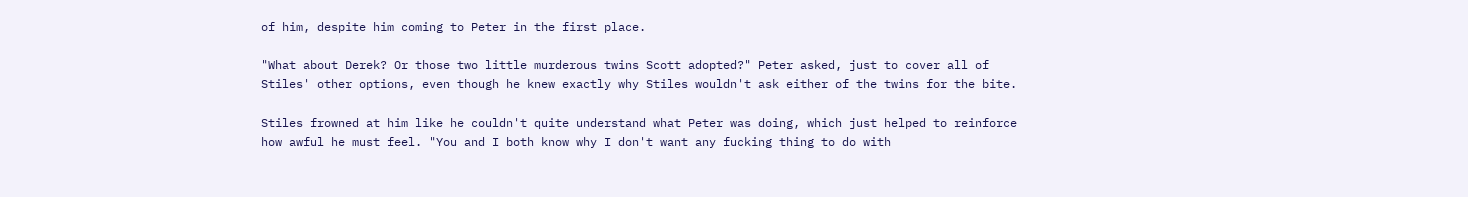of him, despite him coming to Peter in the first place.

"What about Derek? Or those two little murderous twins Scott adopted?" Peter asked, just to cover all of Stiles' other options, even though he knew exactly why Stiles wouldn't ask either of the twins for the bite.

Stiles frowned at him like he couldn't quite understand what Peter was doing, which just helped to reinforce how awful he must feel. "You and I both know why I don't want any fucking thing to do with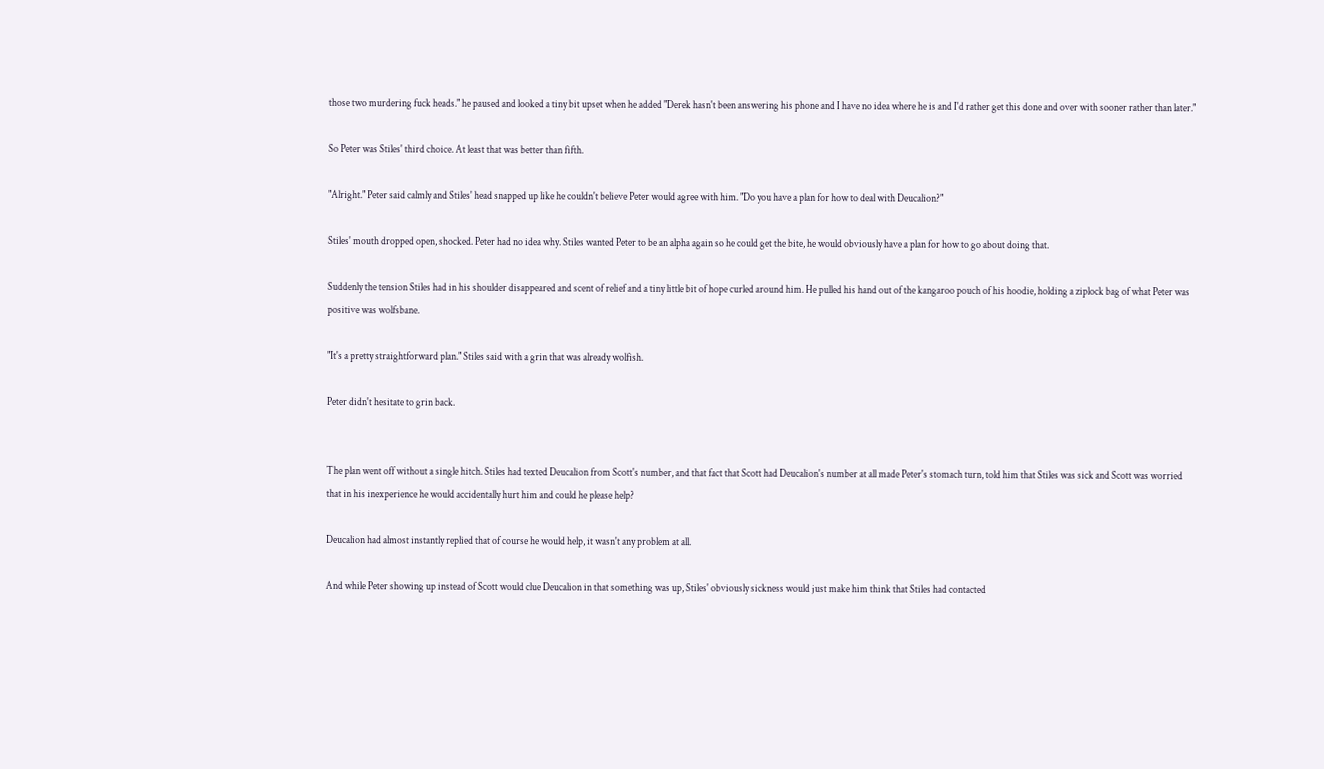those two murdering fuck heads." he paused and looked a tiny bit upset when he added "Derek hasn't been answering his phone and I have no idea where he is and I'd rather get this done and over with sooner rather than later."

So Peter was Stiles' third choice. At least that was better than fifth.

"Alright." Peter said calmly and Stiles' head snapped up like he couldn't believe Peter would agree with him. "Do you have a plan for how to deal with Deucalion?"

Stiles' mouth dropped open, shocked. Peter had no idea why. Stiles wanted Peter to be an alpha again so he could get the bite, he would obviously have a plan for how to go about doing that.

Suddenly the tension Stiles had in his shoulder disappeared and scent of relief and a tiny little bit of hope curled around him. He pulled his hand out of the kangaroo pouch of his hoodie, holding a ziplock bag of what Peter was positive was wolfsbane.

"It's a pretty straightforward plan." Stiles said with a grin that was already wolfish.

Peter didn't hesitate to grin back.


The plan went off without a single hitch. Stiles had texted Deucalion from Scott's number, and that fact that Scott had Deucalion's number at all made Peter's stomach turn, told him that Stiles was sick and Scott was worried that in his inexperience he would accidentally hurt him and could he please help?

Deucalion had almost instantly replied that of course he would help, it wasn't any problem at all.

And while Peter showing up instead of Scott would clue Deucalion in that something was up, Stiles' obviously sickness would just make him think that Stiles had contacted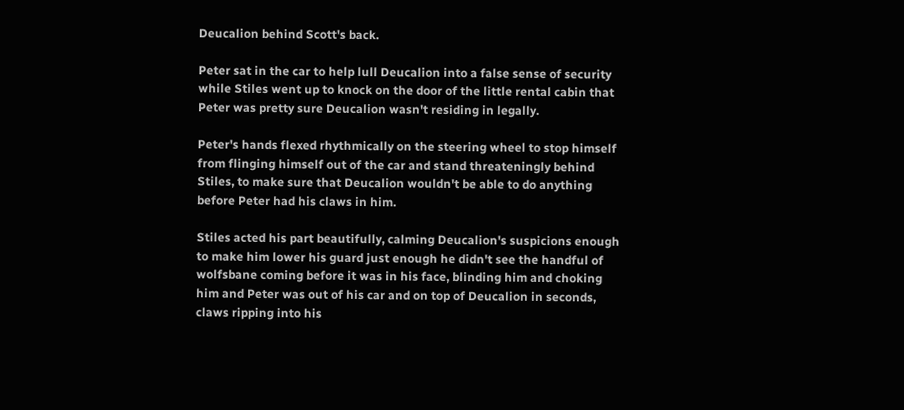Deucalion behind Scott's back.

Peter sat in the car to help lull Deucalion into a false sense of security while Stiles went up to knock on the door of the little rental cabin that Peter was pretty sure Deucalion wasn't residing in legally.

Peter's hands flexed rhythmically on the steering wheel to stop himself from flinging himself out of the car and stand threateningly behind Stiles, to make sure that Deucalion wouldn't be able to do anything before Peter had his claws in him.

Stiles acted his part beautifully, calming Deucalion's suspicions enough to make him lower his guard just enough he didn't see the handful of wolfsbane coming before it was in his face, blinding him and choking him and Peter was out of his car and on top of Deucalion in seconds, claws ripping into his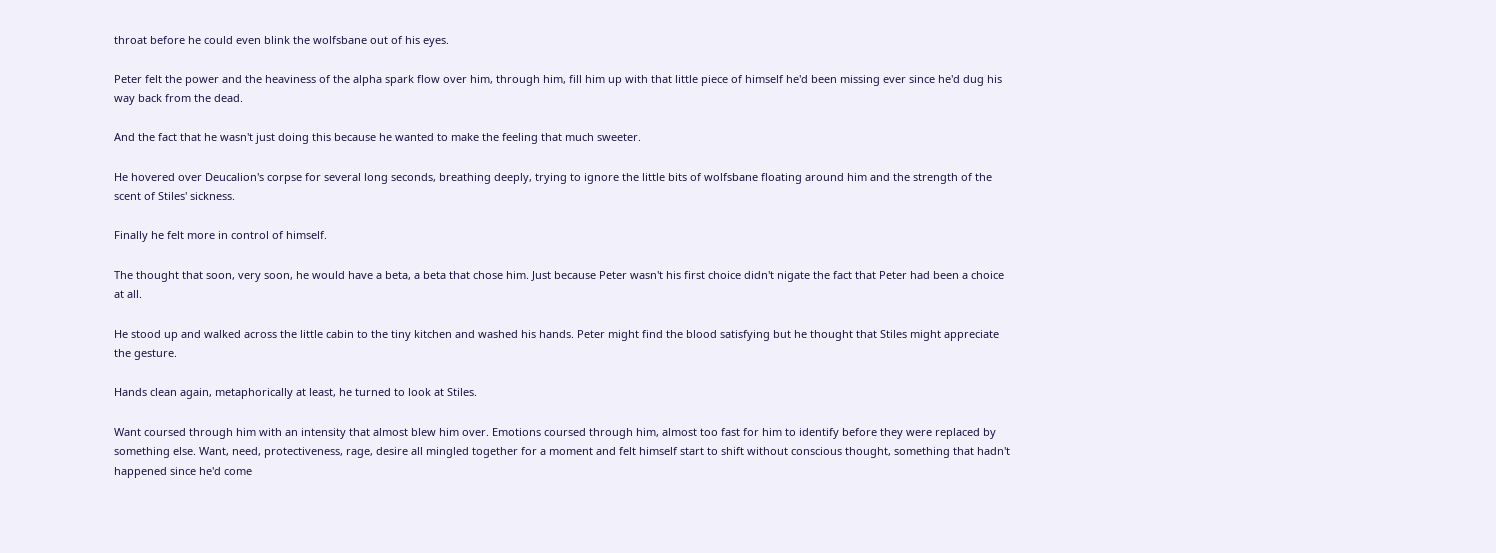throat before he could even blink the wolfsbane out of his eyes.

Peter felt the power and the heaviness of the alpha spark flow over him, through him, fill him up with that little piece of himself he'd been missing ever since he'd dug his way back from the dead.

And the fact that he wasn't just doing this because he wanted to make the feeling that much sweeter.

He hovered over Deucalion's corpse for several long seconds, breathing deeply, trying to ignore the little bits of wolfsbane floating around him and the strength of the scent of Stiles' sickness.

Finally he felt more in control of himself.

The thought that soon, very soon, he would have a beta, a beta that chose him. Just because Peter wasn't his first choice didn't nigate the fact that Peter had been a choice at all.

He stood up and walked across the little cabin to the tiny kitchen and washed his hands. Peter might find the blood satisfying but he thought that Stiles might appreciate the gesture.

Hands clean again, metaphorically at least, he turned to look at Stiles.

Want coursed through him with an intensity that almost blew him over. Emotions coursed through him, almost too fast for him to identify before they were replaced by something else. Want, need, protectiveness, rage, desire all mingled together for a moment and felt himself start to shift without conscious thought, something that hadn't happened since he'd come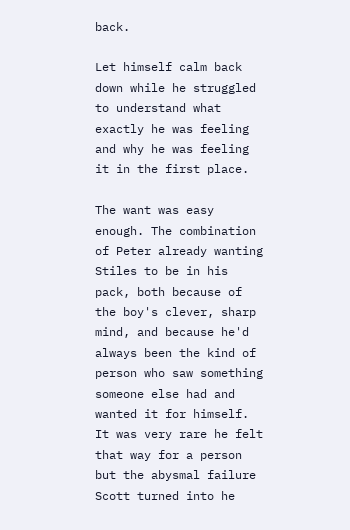back.

Let himself calm back down while he struggled to understand what exactly he was feeling and why he was feeling it in the first place.

The want was easy enough. The combination of Peter already wanting Stiles to be in his pack, both because of the boy's clever, sharp mind, and because he'd always been the kind of person who saw something someone else had and wanted it for himself. It was very rare he felt that way for a person but the abysmal failure Scott turned into he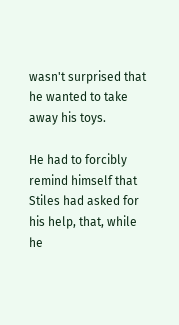wasn't surprised that he wanted to take away his toys.

He had to forcibly remind himself that Stiles had asked for his help, that, while he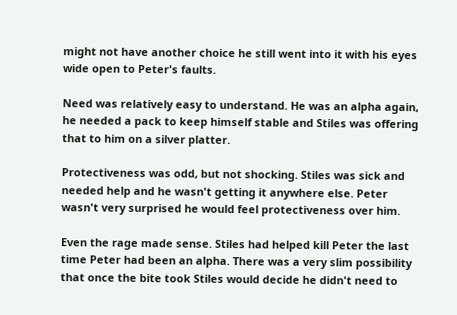might not have another choice he still went into it with his eyes wide open to Peter's faults.

Need was relatively easy to understand. He was an alpha again, he needed a pack to keep himself stable and Stiles was offering that to him on a silver platter.

Protectiveness was odd, but not shocking. Stiles was sick and needed help and he wasn't getting it anywhere else. Peter wasn't very surprised he would feel protectiveness over him.

Even the rage made sense. Stiles had helped kill Peter the last time Peter had been an alpha. There was a very slim possibility that once the bite took Stiles would decide he didn't need to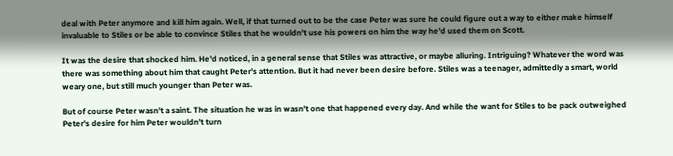deal with Peter anymore and kill him again. Well, if that turned out to be the case Peter was sure he could figure out a way to either make himself invaluable to Stiles or be able to convince Stiles that he wouldn't use his powers on him the way he'd used them on Scott.

It was the desire that shocked him. He'd noticed, in a general sense that Stiles was attractive, or maybe alluring. Intriguing? Whatever the word was there was something about him that caught Peter's attention. But it had never been desire before. Stiles was a teenager, admittedly a smart, world weary one, but still much younger than Peter was.

But of course Peter wasn't a saint. The situation he was in wasn't one that happened every day. And while the want for Stiles to be pack outweighed Peter's desire for him Peter wouldn't turn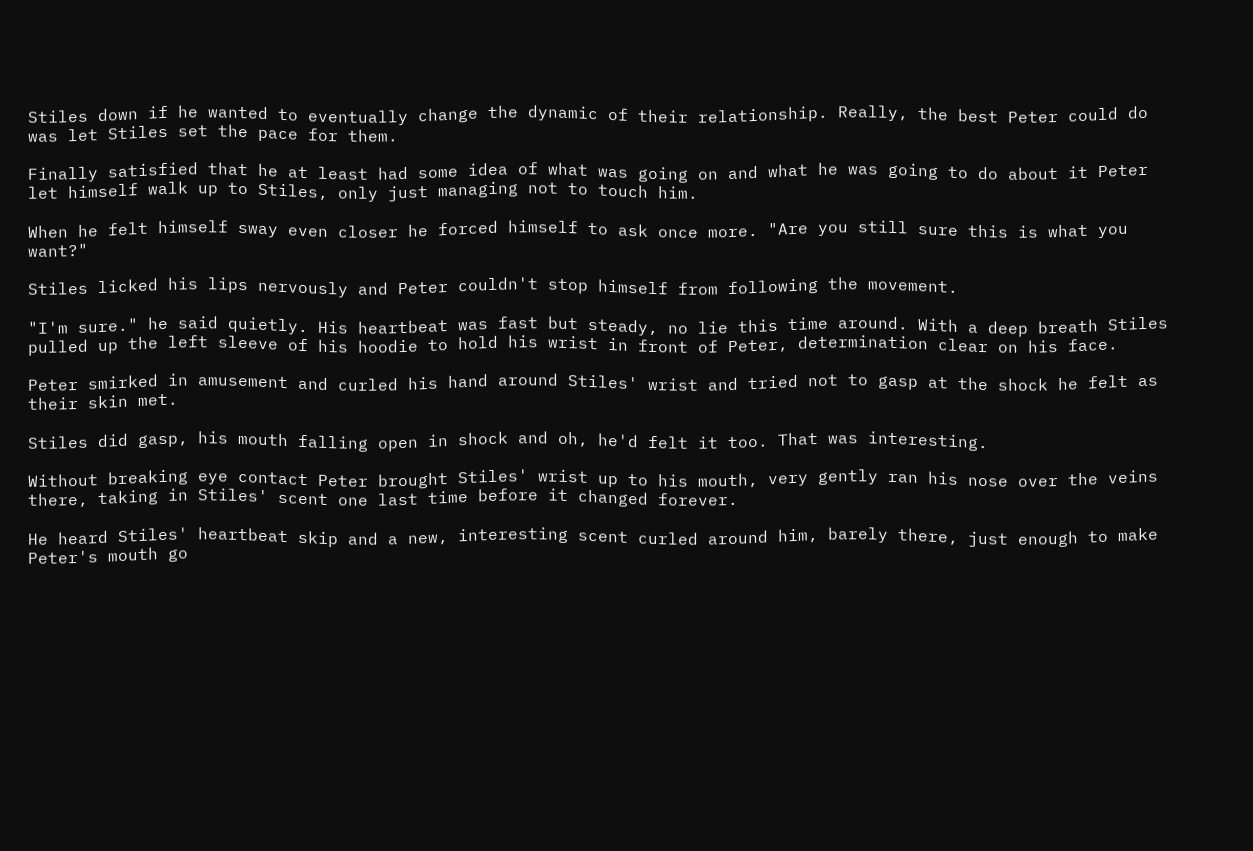Stiles down if he wanted to eventually change the dynamic of their relationship. Really, the best Peter could do was let Stiles set the pace for them.

Finally satisfied that he at least had some idea of what was going on and what he was going to do about it Peter let himself walk up to Stiles, only just managing not to touch him.

When he felt himself sway even closer he forced himself to ask once more. "Are you still sure this is what you want?"

Stiles licked his lips nervously and Peter couldn't stop himself from following the movement.

"I'm sure." he said quietly. His heartbeat was fast but steady, no lie this time around. With a deep breath Stiles pulled up the left sleeve of his hoodie to hold his wrist in front of Peter, determination clear on his face.

Peter smirked in amusement and curled his hand around Stiles' wrist and tried not to gasp at the shock he felt as their skin met.

Stiles did gasp, his mouth falling open in shock and oh, he'd felt it too. That was interesting.

Without breaking eye contact Peter brought Stiles' wrist up to his mouth, very gently ran his nose over the veins there, taking in Stiles' scent one last time before it changed forever.

He heard Stiles' heartbeat skip and a new, interesting scent curled around him, barely there, just enough to make Peter's mouth go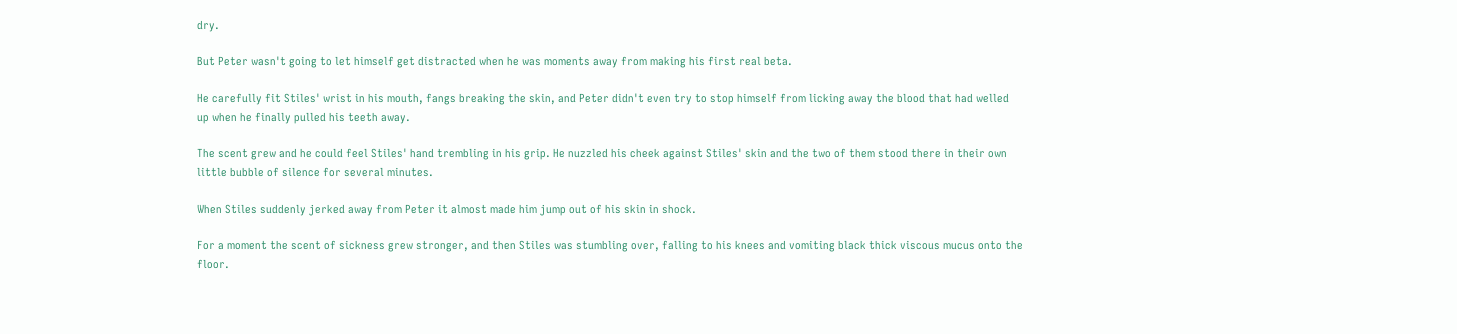dry.

But Peter wasn't going to let himself get distracted when he was moments away from making his first real beta.

He carefully fit Stiles' wrist in his mouth, fangs breaking the skin, and Peter didn't even try to stop himself from licking away the blood that had welled up when he finally pulled his teeth away.

The scent grew and he could feel Stiles' hand trembling in his grip. He nuzzled his cheek against Stiles' skin and the two of them stood there in their own little bubble of silence for several minutes.

When Stiles suddenly jerked away from Peter it almost made him jump out of his skin in shock.

For a moment the scent of sickness grew stronger, and then Stiles was stumbling over, falling to his knees and vomiting black thick viscous mucus onto the floor.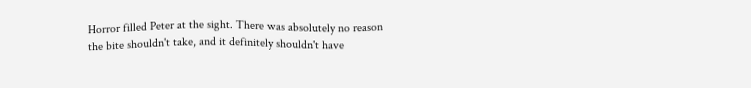Horror filled Peter at the sight. There was absolutely no reason the bite shouldn't take, and it definitely shouldn't have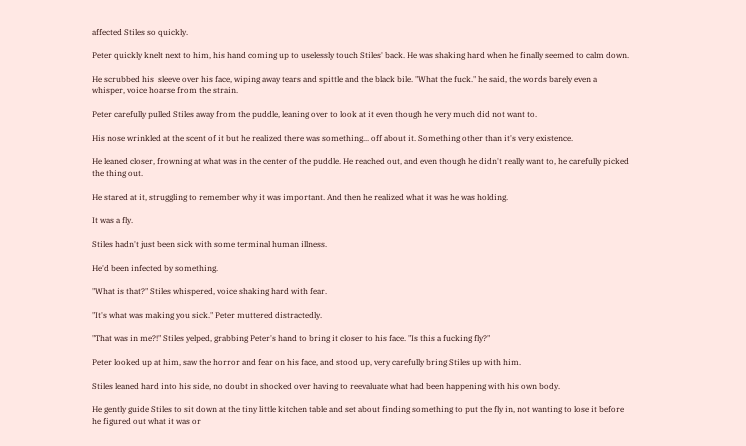affected Stiles so quickly.

Peter quickly knelt next to him, his hand coming up to uselessly touch Stiles' back. He was shaking hard when he finally seemed to calm down.

He scrubbed his  sleeve over his face, wiping away tears and spittle and the black bile. "What the fuck." he said, the words barely even a whisper, voice hoarse from the strain.

Peter carefully pulled Stiles away from the puddle, leaning over to look at it even though he very much did not want to.

His nose wrinkled at the scent of it but he realized there was something... off about it. Something other than it's very existence.

He leaned closer, frowning at what was in the center of the puddle. He reached out, and even though he didn't really want to, he carefully picked the thing out.

He stared at it, struggling to remember why it was important. And then he realized what it was he was holding.

It was a fly.

Stiles hadn't just been sick with some terminal human illness.

He'd been infected by something.

"What is that?" Stiles whispered, voice shaking hard with fear.

"It's what was making you sick." Peter muttered distractedly.

"That was in me?!" Stiles yelped, grabbing Peter's hand to bring it closer to his face. "Is this a fucking fly?"

Peter looked up at him, saw the horror and fear on his face, and stood up, very carefully bring Stiles up with him.

Stiles leaned hard into his side, no doubt in shocked over having to reevaluate what had been happening with his own body.

He gently guide Stiles to sit down at the tiny little kitchen table and set about finding something to put the fly in, not wanting to lose it before he figured out what it was or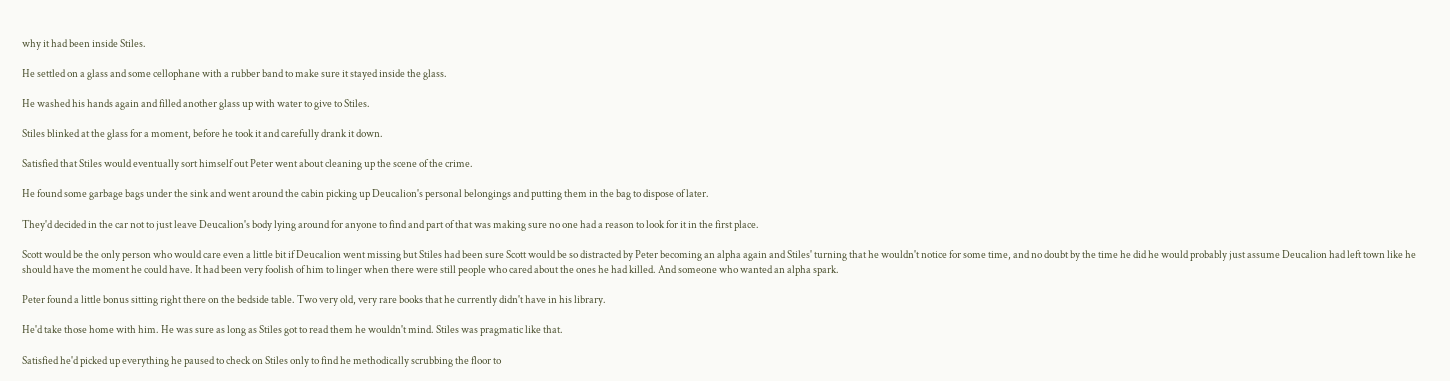why it had been inside Stiles.

He settled on a glass and some cellophane with a rubber band to make sure it stayed inside the glass.

He washed his hands again and filled another glass up with water to give to Stiles.

Stiles blinked at the glass for a moment, before he took it and carefully drank it down.

Satisfied that Stiles would eventually sort himself out Peter went about cleaning up the scene of the crime.

He found some garbage bags under the sink and went around the cabin picking up Deucalion's personal belongings and putting them in the bag to dispose of later.

They'd decided in the car not to just leave Deucalion's body lying around for anyone to find and part of that was making sure no one had a reason to look for it in the first place.

Scott would be the only person who would care even a little bit if Deucalion went missing but Stiles had been sure Scott would be so distracted by Peter becoming an alpha again and Stiles' turning that he wouldn't notice for some time, and no doubt by the time he did he would probably just assume Deucalion had left town like he should have the moment he could have. It had been very foolish of him to linger when there were still people who cared about the ones he had killed. And someone who wanted an alpha spark.

Peter found a little bonus sitting right there on the bedside table. Two very old, very rare books that he currently didn't have in his library.

He'd take those home with him. He was sure as long as Stiles got to read them he wouldn't mind. Stiles was pragmatic like that.

Satisfied he'd picked up everything he paused to check on Stiles only to find he methodically scrubbing the floor to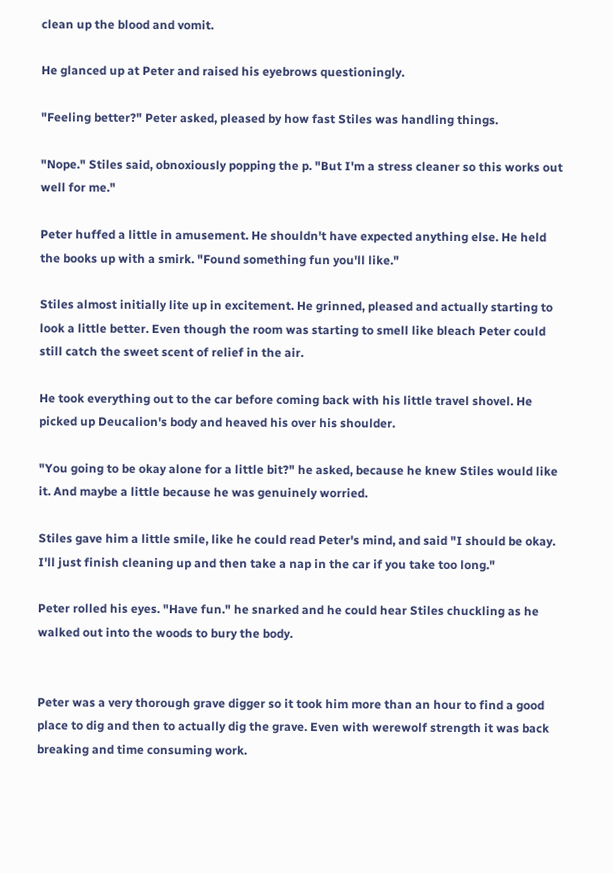clean up the blood and vomit.

He glanced up at Peter and raised his eyebrows questioningly.

"Feeling better?" Peter asked, pleased by how fast Stiles was handling things.

"Nope." Stiles said, obnoxiously popping the p. "But I'm a stress cleaner so this works out well for me."

Peter huffed a little in amusement. He shouldn't have expected anything else. He held the books up with a smirk. "Found something fun you'll like."

Stiles almost initially lite up in excitement. He grinned, pleased and actually starting to look a little better. Even though the room was starting to smell like bleach Peter could still catch the sweet scent of relief in the air.

He took everything out to the car before coming back with his little travel shovel. He picked up Deucalion's body and heaved his over his shoulder.

"You going to be okay alone for a little bit?" he asked, because he knew Stiles would like it. And maybe a little because he was genuinely worried.

Stiles gave him a little smile, like he could read Peter's mind, and said "I should be okay. I'll just finish cleaning up and then take a nap in the car if you take too long."

Peter rolled his eyes. "Have fun." he snarked and he could hear Stiles chuckling as he walked out into the woods to bury the body.


Peter was a very thorough grave digger so it took him more than an hour to find a good place to dig and then to actually dig the grave. Even with werewolf strength it was back breaking and time consuming work.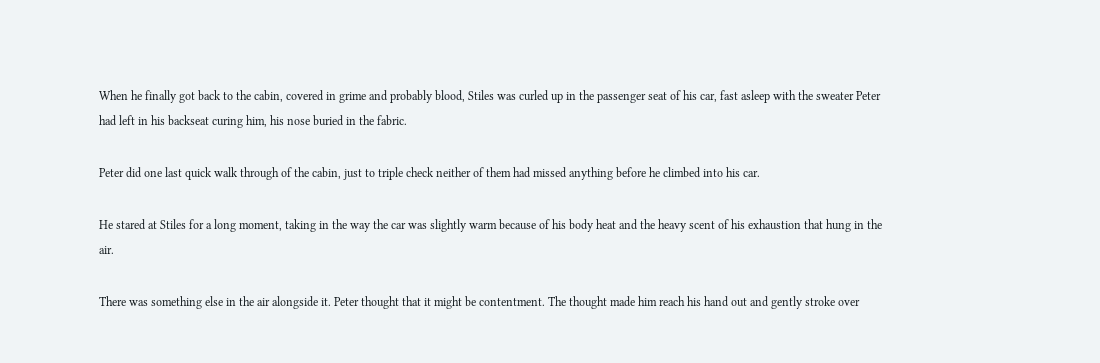When he finally got back to the cabin, covered in grime and probably blood, Stiles was curled up in the passenger seat of his car, fast asleep with the sweater Peter had left in his backseat curing him, his nose buried in the fabric.

Peter did one last quick walk through of the cabin, just to triple check neither of them had missed anything before he climbed into his car.

He stared at Stiles for a long moment, taking in the way the car was slightly warm because of his body heat and the heavy scent of his exhaustion that hung in the air.

There was something else in the air alongside it. Peter thought that it might be contentment. The thought made him reach his hand out and gently stroke over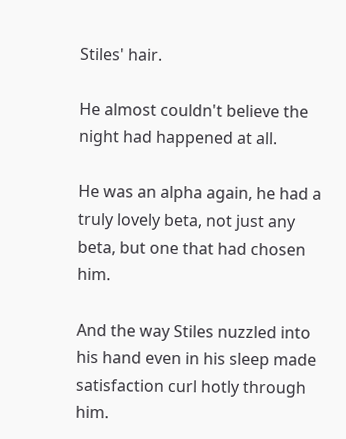Stiles' hair.

He almost couldn't believe the night had happened at all.

He was an alpha again, he had a truly lovely beta, not just any beta, but one that had chosen him.

And the way Stiles nuzzled into his hand even in his sleep made satisfaction curl hotly through him.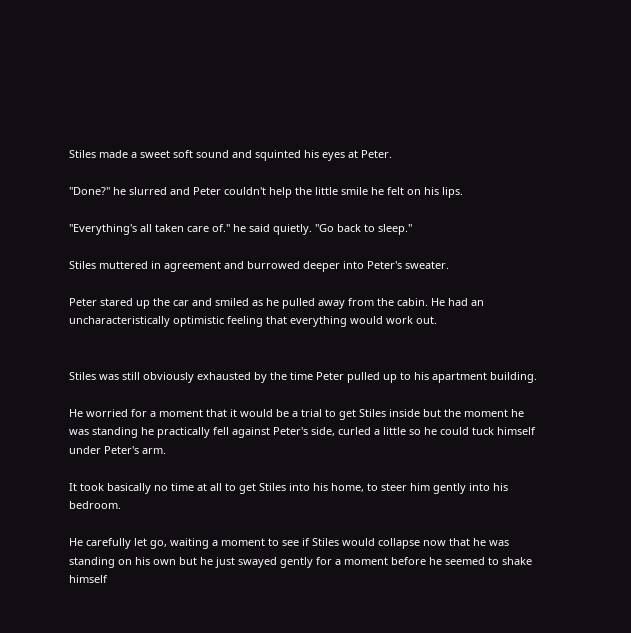Stiles made a sweet soft sound and squinted his eyes at Peter.

"Done?" he slurred and Peter couldn't help the little smile he felt on his lips.

"Everything's all taken care of." he said quietly. "Go back to sleep."

Stiles muttered in agreement and burrowed deeper into Peter's sweater.

Peter stared up the car and smiled as he pulled away from the cabin. He had an uncharacteristically optimistic feeling that everything would work out.


Stiles was still obviously exhausted by the time Peter pulled up to his apartment building.

He worried for a moment that it would be a trial to get Stiles inside but the moment he was standing he practically fell against Peter's side, curled a little so he could tuck himself under Peter's arm.

It took basically no time at all to get Stiles into his home, to steer him gently into his bedroom.

He carefully let go, waiting a moment to see if Stiles would collapse now that he was standing on his own but he just swayed gently for a moment before he seemed to shake himself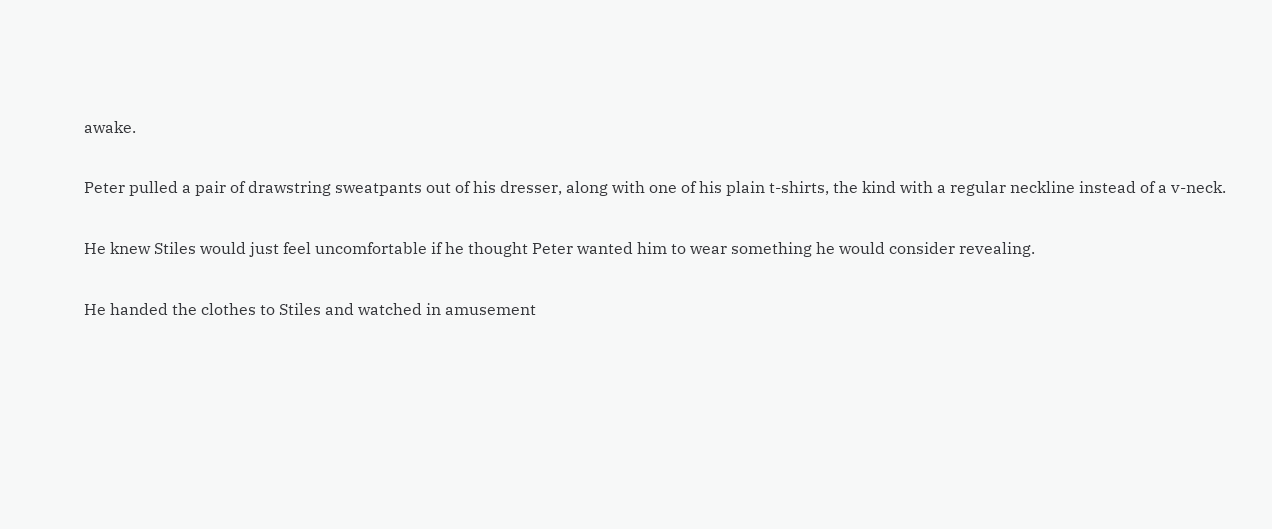awake.

Peter pulled a pair of drawstring sweatpants out of his dresser, along with one of his plain t-shirts, the kind with a regular neckline instead of a v-neck.

He knew Stiles would just feel uncomfortable if he thought Peter wanted him to wear something he would consider revealing.

He handed the clothes to Stiles and watched in amusement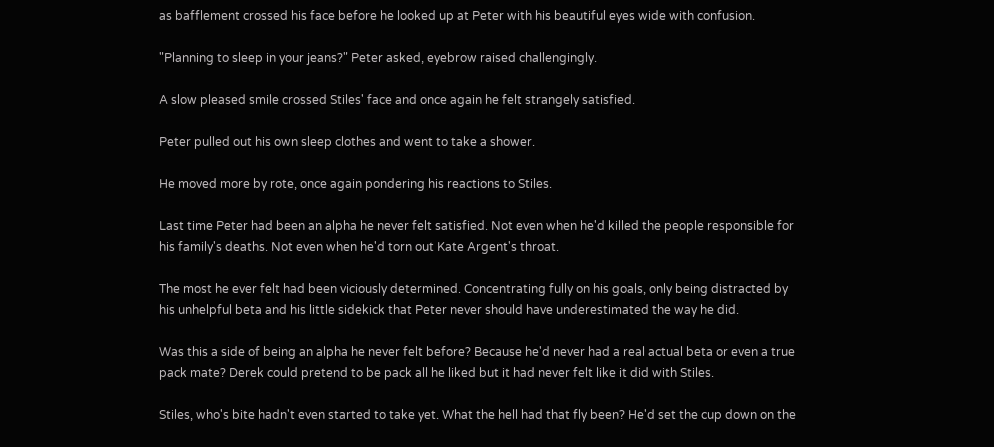as bafflement crossed his face before he looked up at Peter with his beautiful eyes wide with confusion.

"Planning to sleep in your jeans?" Peter asked, eyebrow raised challengingly.

A slow pleased smile crossed Stiles' face and once again he felt strangely satisfied.

Peter pulled out his own sleep clothes and went to take a shower.

He moved more by rote, once again pondering his reactions to Stiles.

Last time Peter had been an alpha he never felt satisfied. Not even when he'd killed the people responsible for his family's deaths. Not even when he'd torn out Kate Argent's throat.

The most he ever felt had been viciously determined. Concentrating fully on his goals, only being distracted by his unhelpful beta and his little sidekick that Peter never should have underestimated the way he did.

Was this a side of being an alpha he never felt before? Because he'd never had a real actual beta or even a true pack mate? Derek could pretend to be pack all he liked but it had never felt like it did with Stiles.

Stiles, who's bite hadn't even started to take yet. What the hell had that fly been? He'd set the cup down on the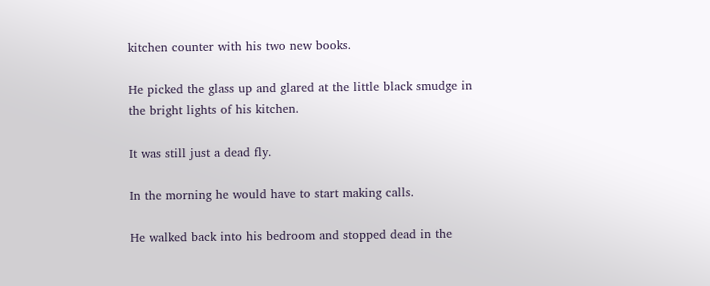kitchen counter with his two new books.

He picked the glass up and glared at the little black smudge in the bright lights of his kitchen.

It was still just a dead fly.

In the morning he would have to start making calls.

He walked back into his bedroom and stopped dead in the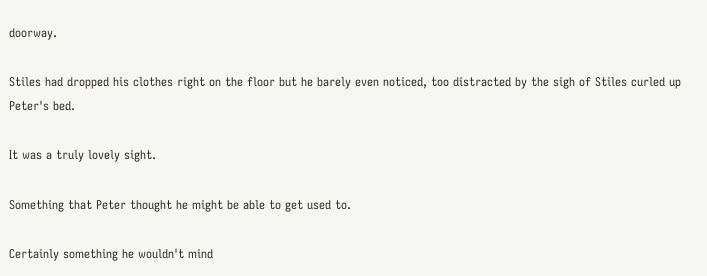doorway.

Stiles had dropped his clothes right on the floor but he barely even noticed, too distracted by the sigh of Stiles curled up Peter's bed.

It was a truly lovely sight.

Something that Peter thought he might be able to get used to.

Certainly something he wouldn't mind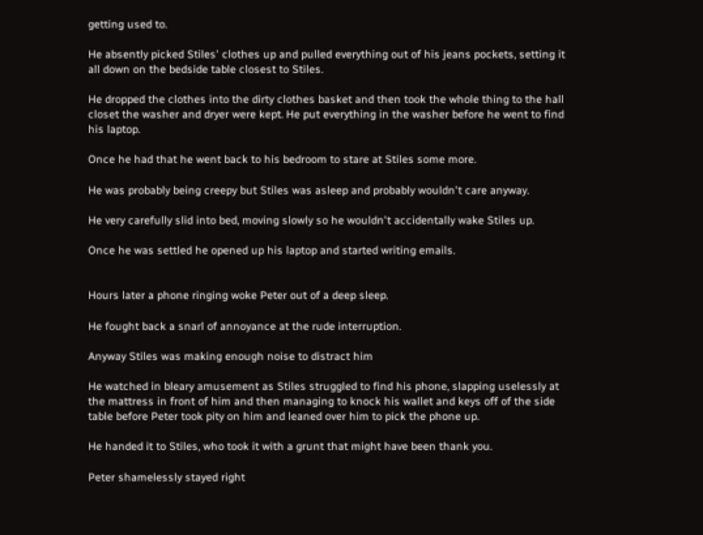getting used to.

He absently picked Stiles' clothes up and pulled everything out of his jeans pockets, setting it all down on the bedside table closest to Stiles.

He dropped the clothes into the dirty clothes basket and then took the whole thing to the hall closet the washer and dryer were kept. He put everything in the washer before he went to find his laptop.

Once he had that he went back to his bedroom to stare at Stiles some more.

He was probably being creepy but Stiles was asleep and probably wouldn't care anyway.

He very carefully slid into bed, moving slowly so he wouldn't accidentally wake Stiles up.

Once he was settled he opened up his laptop and started writing emails.


Hours later a phone ringing woke Peter out of a deep sleep.

He fought back a snarl of annoyance at the rude interruption.

Anyway Stiles was making enough noise to distract him

He watched in bleary amusement as Stiles struggled to find his phone, slapping uselessly at the mattress in front of him and then managing to knock his wallet and keys off of the side table before Peter took pity on him and leaned over him to pick the phone up.

He handed it to Stiles, who took it with a grunt that might have been thank you.

Peter shamelessly stayed right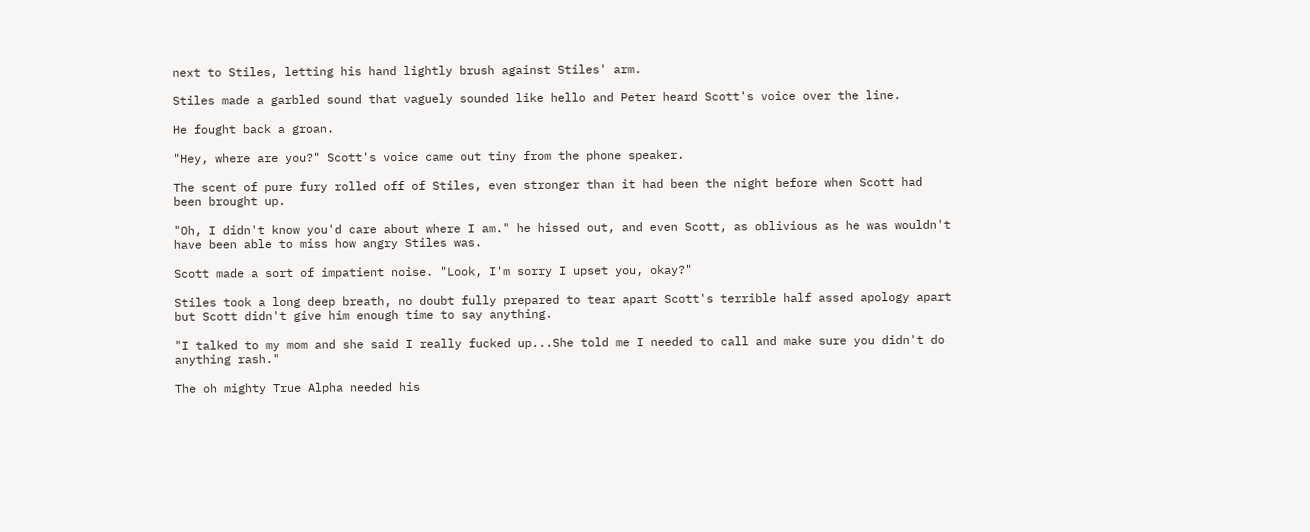next to Stiles, letting his hand lightly brush against Stiles' arm.

Stiles made a garbled sound that vaguely sounded like hello and Peter heard Scott's voice over the line.

He fought back a groan.

"Hey, where are you?" Scott's voice came out tiny from the phone speaker.

The scent of pure fury rolled off of Stiles, even stronger than it had been the night before when Scott had been brought up.

"Oh, I didn't know you'd care about where I am." he hissed out, and even Scott, as oblivious as he was wouldn't have been able to miss how angry Stiles was.

Scott made a sort of impatient noise. "Look, I'm sorry I upset you, okay?"

Stiles took a long deep breath, no doubt fully prepared to tear apart Scott's terrible half assed apology apart but Scott didn't give him enough time to say anything.

"I talked to my mom and she said I really fucked up...She told me I needed to call and make sure you didn't do anything rash."

The oh mighty True Alpha needed his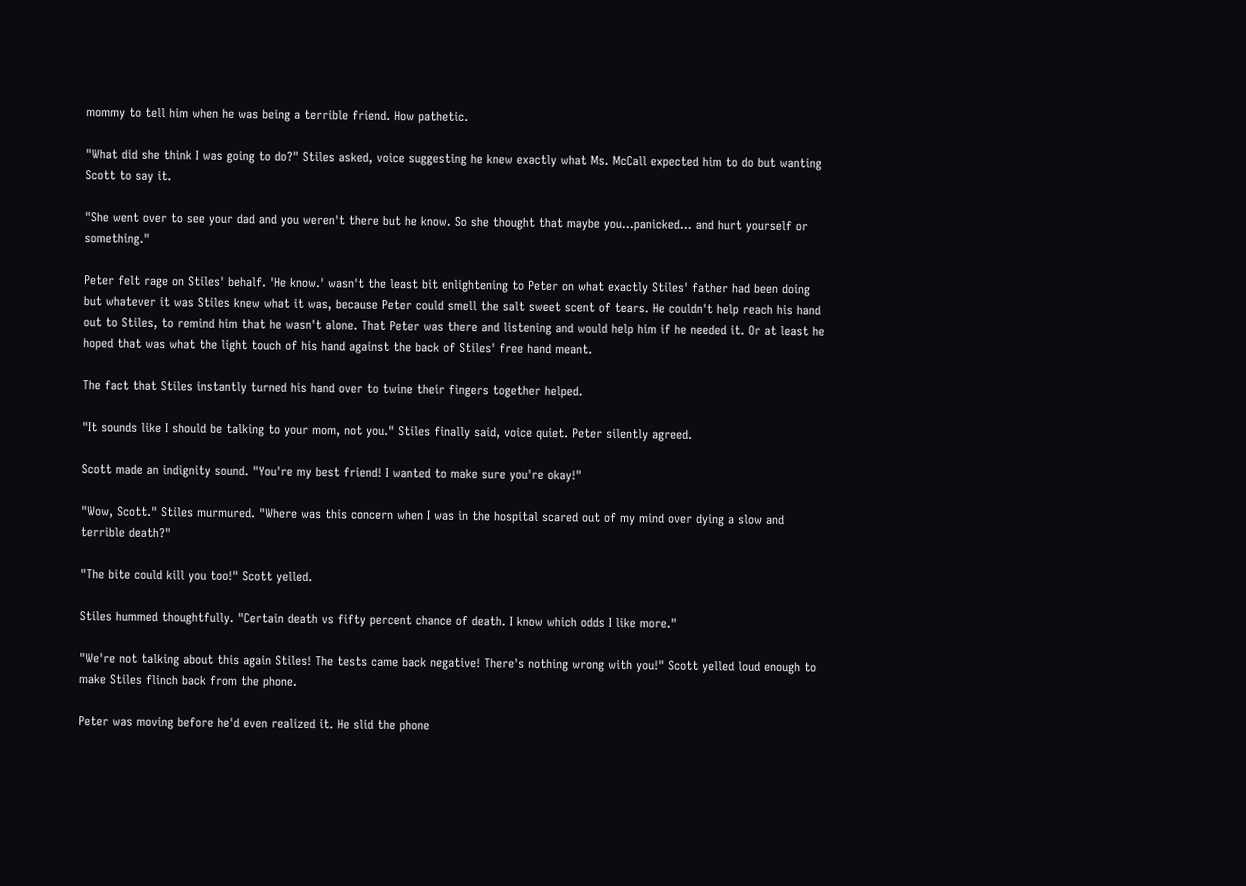mommy to tell him when he was being a terrible friend. How pathetic.

"What did she think I was going to do?" Stiles asked, voice suggesting he knew exactly what Ms. McCall expected him to do but wanting Scott to say it.

"She went over to see your dad and you weren't there but he know. So she thought that maybe you...panicked... and hurt yourself or something."

Peter felt rage on Stiles' behalf. 'He know.' wasn't the least bit enlightening to Peter on what exactly Stiles' father had been doing but whatever it was Stiles knew what it was, because Peter could smell the salt sweet scent of tears. He couldn't help reach his hand out to Stiles, to remind him that he wasn't alone. That Peter was there and listening and would help him if he needed it. Or at least he hoped that was what the light touch of his hand against the back of Stiles' free hand meant.

The fact that Stiles instantly turned his hand over to twine their fingers together helped.

"It sounds like I should be talking to your mom, not you." Stiles finally said, voice quiet. Peter silently agreed.

Scott made an indignity sound. "You're my best friend! I wanted to make sure you're okay!"

"Wow, Scott." Stiles murmured. "Where was this concern when I was in the hospital scared out of my mind over dying a slow and terrible death?"

"The bite could kill you too!" Scott yelled.

Stiles hummed thoughtfully. "Certain death vs fifty percent chance of death. I know which odds I like more."

"We're not talking about this again Stiles! The tests came back negative! There's nothing wrong with you!" Scott yelled loud enough to make Stiles flinch back from the phone.

Peter was moving before he'd even realized it. He slid the phone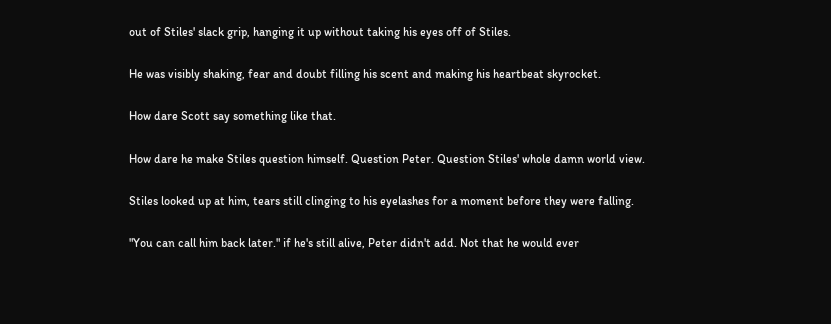out of Stiles' slack grip, hanging it up without taking his eyes off of Stiles.

He was visibly shaking, fear and doubt filling his scent and making his heartbeat skyrocket.

How dare Scott say something like that.

How dare he make Stiles question himself. Question Peter. Question Stiles' whole damn world view.

Stiles looked up at him, tears still clinging to his eyelashes for a moment before they were falling.

"You can call him back later." if he's still alive, Peter didn't add. Not that he would ever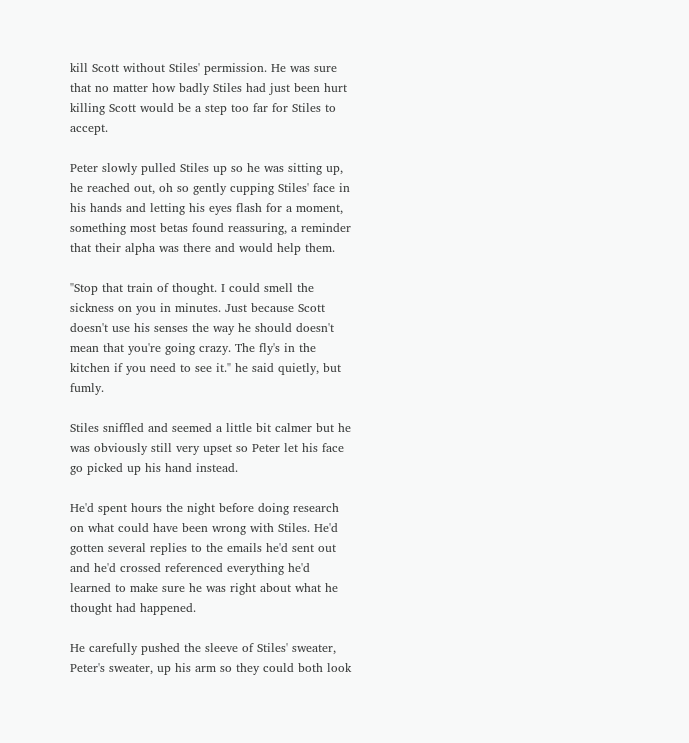kill Scott without Stiles' permission. He was sure that no matter how badly Stiles had just been hurt killing Scott would be a step too far for Stiles to accept.

Peter slowly pulled Stiles up so he was sitting up, he reached out, oh so gently cupping Stiles' face in his hands and letting his eyes flash for a moment, something most betas found reassuring, a reminder that their alpha was there and would help them.

"Stop that train of thought. I could smell the sickness on you in minutes. Just because Scott doesn't use his senses the way he should doesn't mean that you're going crazy. The fly's in the kitchen if you need to see it." he said quietly, but fumly.

Stiles sniffled and seemed a little bit calmer but he was obviously still very upset so Peter let his face go picked up his hand instead.

He'd spent hours the night before doing research on what could have been wrong with Stiles. He'd gotten several replies to the emails he'd sent out and he'd crossed referenced everything he'd learned to make sure he was right about what he thought had happened.

He carefully pushed the sleeve of Stiles' sweater, Peter's sweater, up his arm so they could both look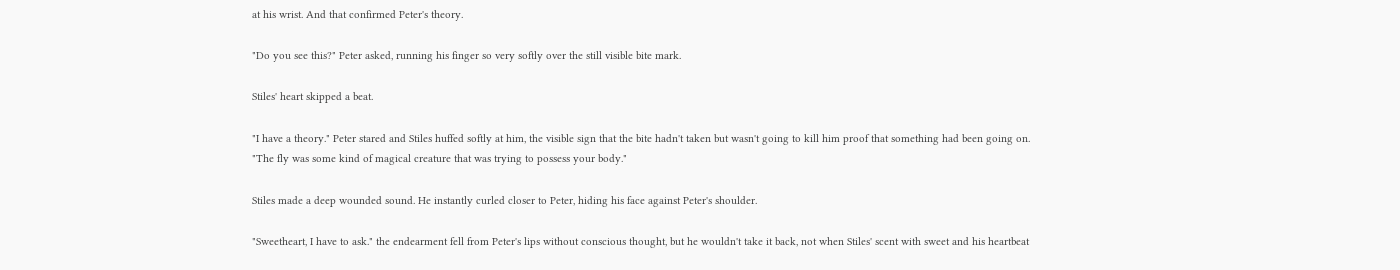at his wrist. And that confirmed Peter's theory.

"Do you see this?" Peter asked, running his finger so very softly over the still visible bite mark.

Stiles' heart skipped a beat.

"I have a theory." Peter stared and Stiles huffed softly at him, the visible sign that the bite hadn't taken but wasn't going to kill him proof that something had been going on. "The fly was some kind of magical creature that was trying to possess your body."

Stiles made a deep wounded sound. He instantly curled closer to Peter, hiding his face against Peter's shoulder.

"Sweetheart, I have to ask." the endearment fell from Peter's lips without conscious thought, but he wouldn't take it back, not when Stiles' scent with sweet and his heartbeat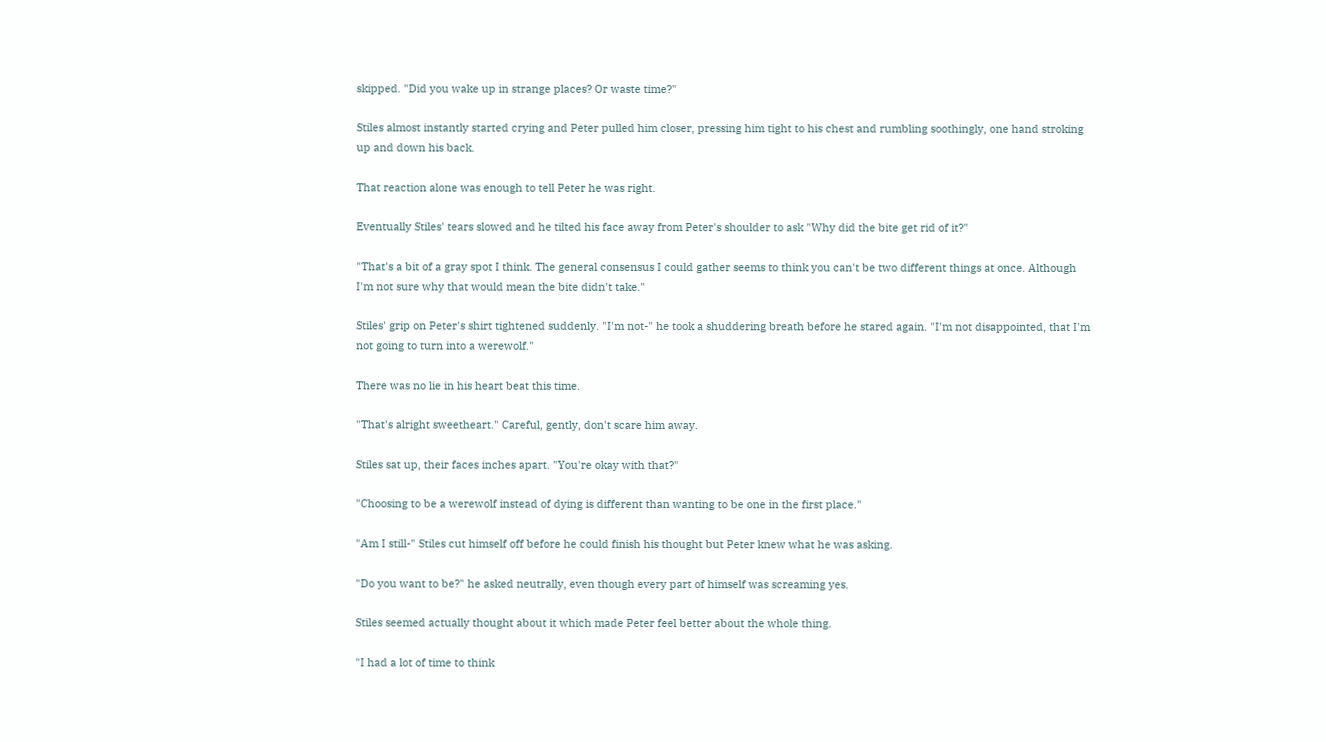skipped. "Did you wake up in strange places? Or waste time?"

Stiles almost instantly started crying and Peter pulled him closer, pressing him tight to his chest and rumbling soothingly, one hand stroking up and down his back.

That reaction alone was enough to tell Peter he was right.

Eventually Stiles' tears slowed and he tilted his face away from Peter's shoulder to ask "Why did the bite get rid of it?"

"That's a bit of a gray spot I think. The general consensus I could gather seems to think you can't be two different things at once. Although I'm not sure why that would mean the bite didn't take."

Stiles' grip on Peter's shirt tightened suddenly. "I'm not-" he took a shuddering breath before he stared again. "I'm not disappointed, that I'm not going to turn into a werewolf."

There was no lie in his heart beat this time.

"That's alright sweetheart." Careful, gently, don't scare him away.

Stiles sat up, their faces inches apart. "You're okay with that?"

"Choosing to be a werewolf instead of dying is different than wanting to be one in the first place."

"Am I still-" Stiles cut himself off before he could finish his thought but Peter knew what he was asking.

"Do you want to be?" he asked neutrally, even though every part of himself was screaming yes.

Stiles seemed actually thought about it which made Peter feel better about the whole thing.

"I had a lot of time to think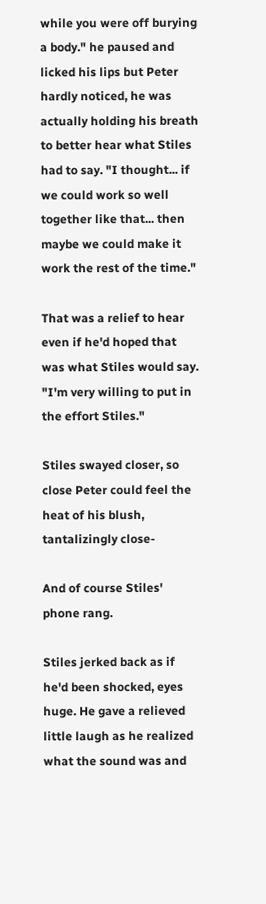while you were off burying a body." he paused and licked his lips but Peter hardly noticed, he was actually holding his breath to better hear what Stiles had to say. "I thought... if we could work so well together like that... then maybe we could make it work the rest of the time."

That was a relief to hear even if he'd hoped that was what Stiles would say. "I'm very willing to put in the effort Stiles."

Stiles swayed closer, so close Peter could feel the heat of his blush, tantalizingly close-

And of course Stiles' phone rang.

Stiles jerked back as if he'd been shocked, eyes huge. He gave a relieved little laugh as he realized what the sound was and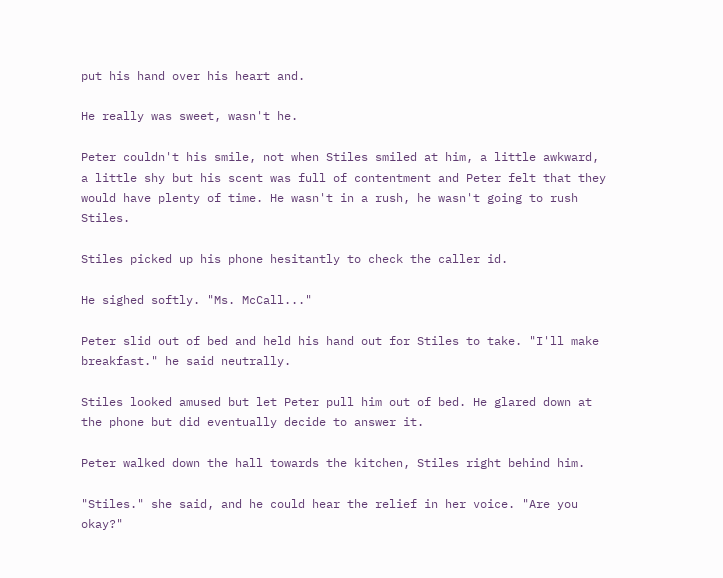put his hand over his heart and.

He really was sweet, wasn't he.

Peter couldn't his smile, not when Stiles smiled at him, a little awkward, a little shy but his scent was full of contentment and Peter felt that they would have plenty of time. He wasn't in a rush, he wasn't going to rush Stiles.

Stiles picked up his phone hesitantly to check the caller id.

He sighed softly. "Ms. McCall..."

Peter slid out of bed and held his hand out for Stiles to take. "I'll make breakfast." he said neutrally.

Stiles looked amused but let Peter pull him out of bed. He glared down at the phone but did eventually decide to answer it.

Peter walked down the hall towards the kitchen, Stiles right behind him.

"Stiles." she said, and he could hear the relief in her voice. "Are you okay?"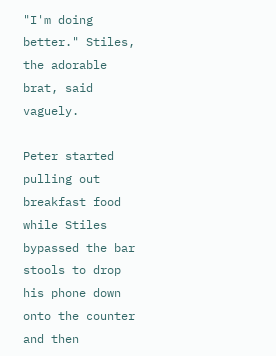"I'm doing better." Stiles, the adorable brat, said vaguely.

Peter started pulling out breakfast food while Stiles bypassed the bar stools to drop his phone down onto the counter and then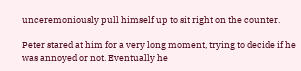unceremoniously pull himself up to sit right on the counter.

Peter stared at him for a very long moment, trying to decide if he was annoyed or not. Eventually he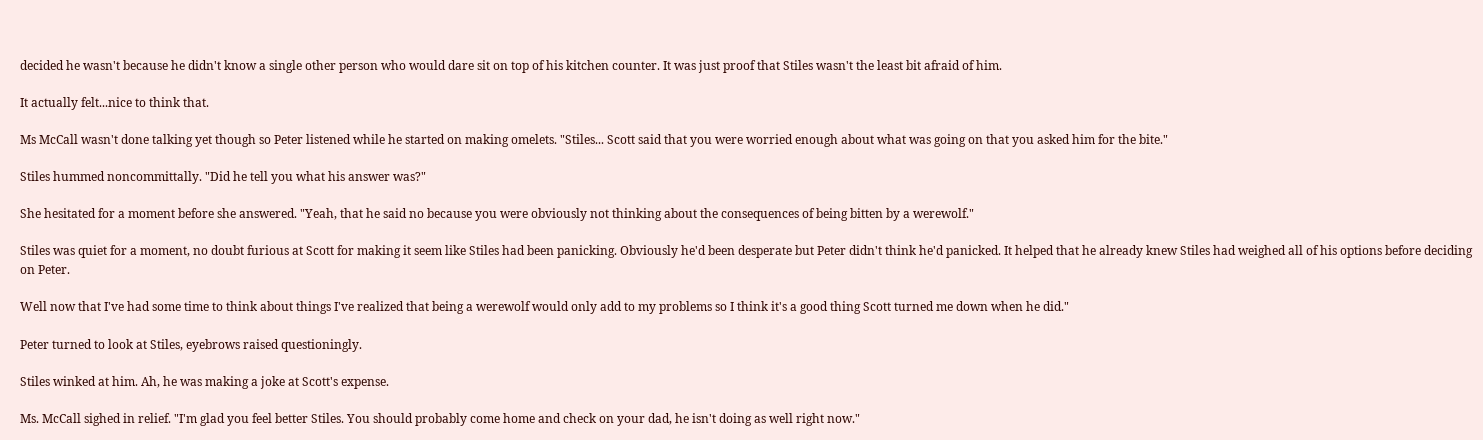decided he wasn't because he didn't know a single other person who would dare sit on top of his kitchen counter. It was just proof that Stiles wasn't the least bit afraid of him.

It actually felt...nice to think that.

Ms McCall wasn't done talking yet though so Peter listened while he started on making omelets. "Stiles... Scott said that you were worried enough about what was going on that you asked him for the bite."

Stiles hummed noncommittally. "Did he tell you what his answer was?"

She hesitated for a moment before she answered. "Yeah, that he said no because you were obviously not thinking about the consequences of being bitten by a werewolf."

Stiles was quiet for a moment, no doubt furious at Scott for making it seem like Stiles had been panicking. Obviously he'd been desperate but Peter didn't think he'd panicked. It helped that he already knew Stiles had weighed all of his options before deciding on Peter.

Well now that I've had some time to think about things I've realized that being a werewolf would only add to my problems so I think it's a good thing Scott turned me down when he did."

Peter turned to look at Stiles, eyebrows raised questioningly.

Stiles winked at him. Ah, he was making a joke at Scott's expense.

Ms. McCall sighed in relief. "I'm glad you feel better Stiles. You should probably come home and check on your dad, he isn't doing as well right now."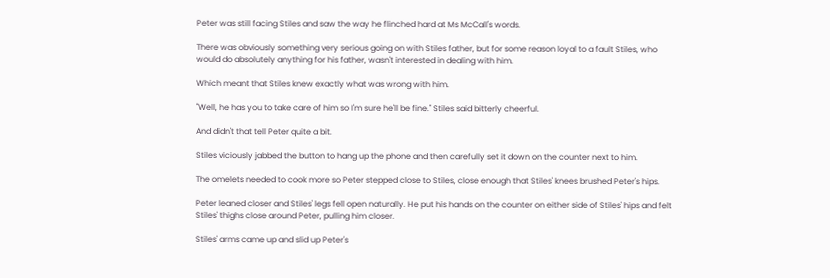Peter was still facing Stiles and saw the way he flinched hard at Ms McCall's words.

There was obviously something very serious going on with Stiles father, but for some reason loyal to a fault Stiles, who would do absolutely anything for his father, wasn't interested in dealing with him.

Which meant that Stiles knew exactly what was wrong with him.

"Well, he has you to take care of him so I'm sure he'll be fine." Stiles said bitterly cheerful.

And didn't that tell Peter quite a bit.

Stiles viciously jabbed the button to hang up the phone and then carefully set it down on the counter next to him.

The omelets needed to cook more so Peter stepped close to Stiles, close enough that Stiles' knees brushed Peter's hips.

Peter leaned closer and Stiles' legs fell open naturally. He put his hands on the counter on either side of Stiles' hips and felt Stiles' thighs close around Peter, pulling him closer.

Stiles' arms came up and slid up Peter's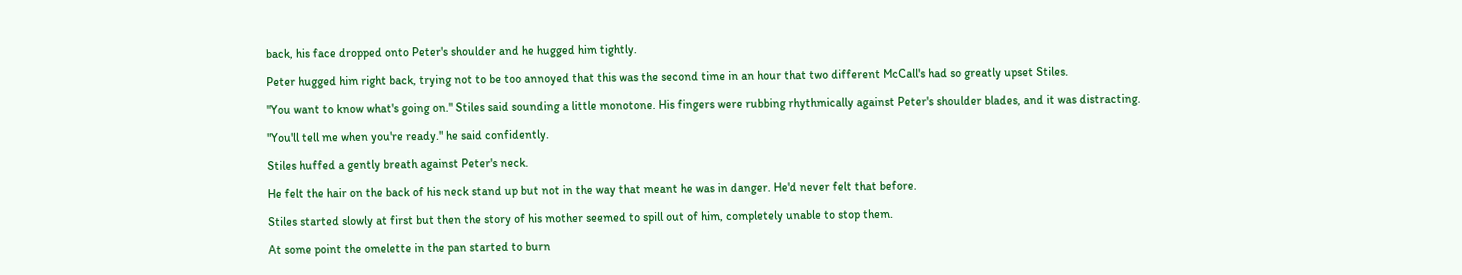back, his face dropped onto Peter's shoulder and he hugged him tightly.

Peter hugged him right back, trying not to be too annoyed that this was the second time in an hour that two different McCall's had so greatly upset Stiles.

"You want to know what's going on." Stiles said sounding a little monotone. His fingers were rubbing rhythmically against Peter's shoulder blades, and it was distracting.

"You'll tell me when you're ready." he said confidently.

Stiles huffed a gently breath against Peter's neck.

He felt the hair on the back of his neck stand up but not in the way that meant he was in danger. He'd never felt that before.

Stiles started slowly at first but then the story of his mother seemed to spill out of him, completely unable to stop them.

At some point the omelette in the pan started to burn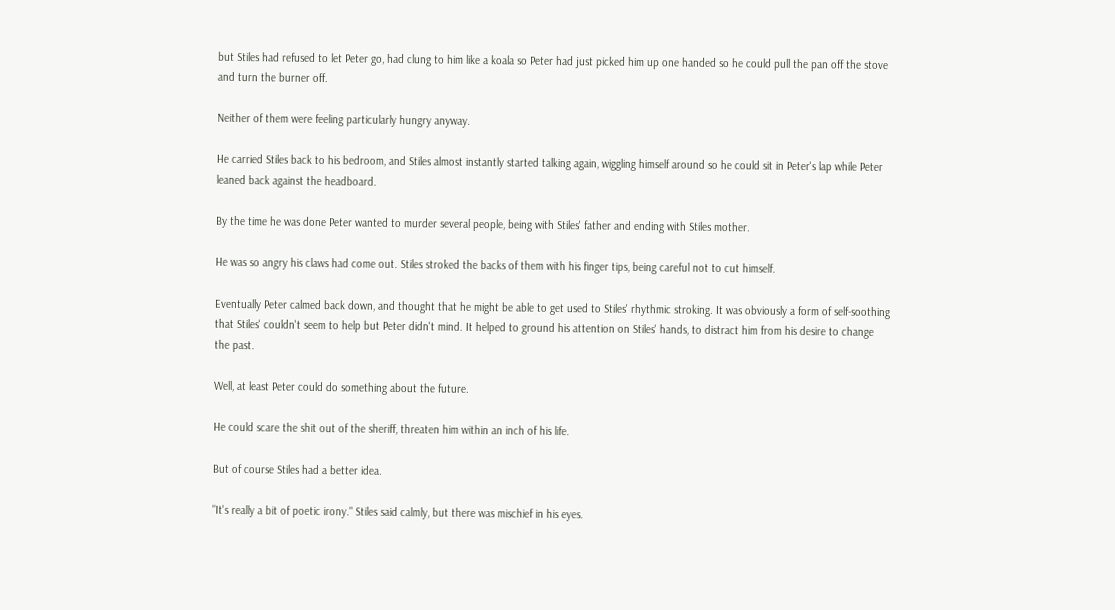but Stiles had refused to let Peter go, had clung to him like a koala so Peter had just picked him up one handed so he could pull the pan off the stove and turn the burner off.

Neither of them were feeling particularly hungry anyway.

He carried Stiles back to his bedroom, and Stiles almost instantly started talking again, wiggling himself around so he could sit in Peter's lap while Peter leaned back against the headboard.

By the time he was done Peter wanted to murder several people, being with Stiles' father and ending with Stiles mother.

He was so angry his claws had come out. Stiles stroked the backs of them with his finger tips, being careful not to cut himself.

Eventually Peter calmed back down, and thought that he might be able to get used to Stiles' rhythmic stroking. It was obviously a form of self-soothing that Stiles' couldn't seem to help but Peter didn't mind. It helped to ground his attention on Stiles' hands, to distract him from his desire to change the past.

Well, at least Peter could do something about the future.

He could scare the shit out of the sheriff, threaten him within an inch of his life.

But of course Stiles had a better idea.

"It's really a bit of poetic irony." Stiles said calmly, but there was mischief in his eyes.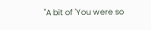"A bit of 'You were so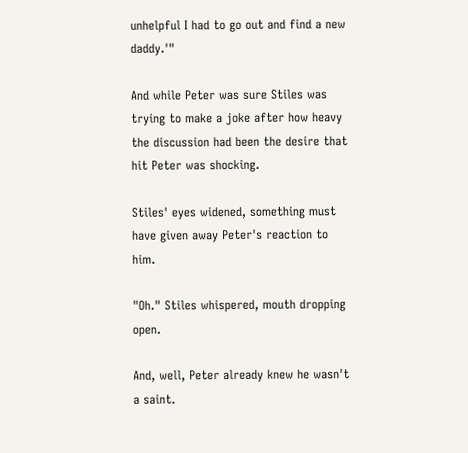unhelpful I had to go out and find a new daddy.'"

And while Peter was sure Stiles was trying to make a joke after how heavy the discussion had been the desire that hit Peter was shocking.

Stiles' eyes widened, something must have given away Peter's reaction to him.

"Oh." Stiles whispered, mouth dropping open.

And, well, Peter already knew he wasn't a saint.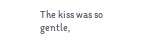The kiss was so gentle,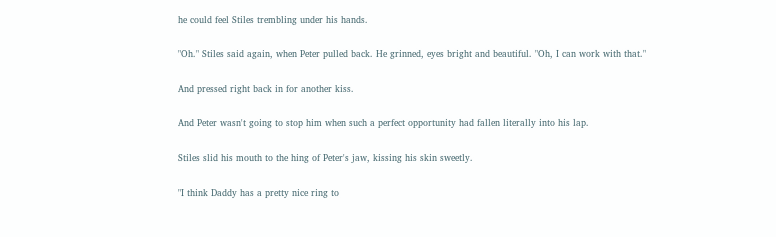he could feel Stiles trembling under his hands.

"Oh." Stiles said again, when Peter pulled back. He grinned, eyes bright and beautiful. "Oh, I can work with that."

And pressed right back in for another kiss.

And Peter wasn't going to stop him when such a perfect opportunity had fallen literally into his lap.

Stiles slid his mouth to the hing of Peter's jaw, kissing his skin sweetly.

"I think Daddy has a pretty nice ring to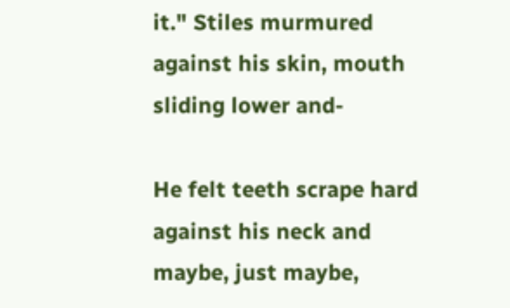it." Stiles murmured against his skin, mouth sliding lower and-

He felt teeth scrape hard against his neck and maybe, just maybe,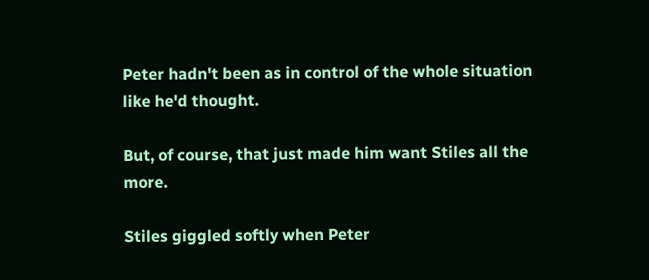Peter hadn't been as in control of the whole situation like he'd thought.

But, of course, that just made him want Stiles all the more.

Stiles giggled softly when Peter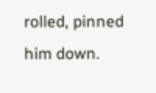rolled, pinned him down.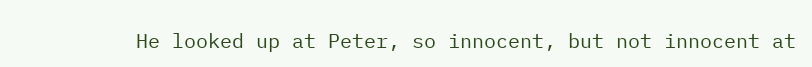He looked up at Peter, so innocent, but not innocent at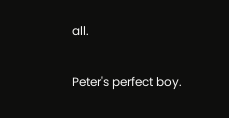all.

Peter's perfect boy.